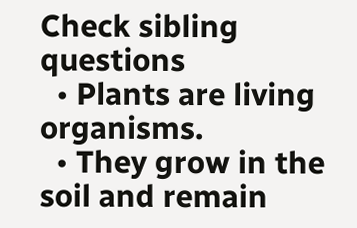Check sibling questions
  • Plants are living organisms.
  • They grow in the soil and remain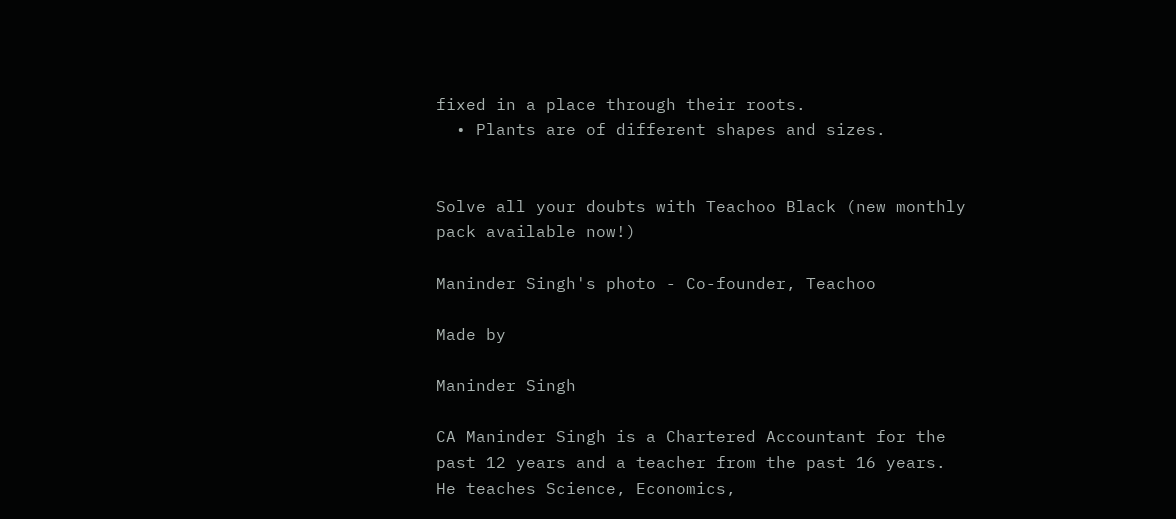fixed in a place through their roots.
  • Plants are of different shapes and sizes.


Solve all your doubts with Teachoo Black (new monthly pack available now!)

Maninder Singh's photo - Co-founder, Teachoo

Made by

Maninder Singh

CA Maninder Singh is a Chartered Accountant for the past 12 years and a teacher from the past 16 years. He teaches Science, Economics,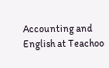Accounting and English at Teachoo